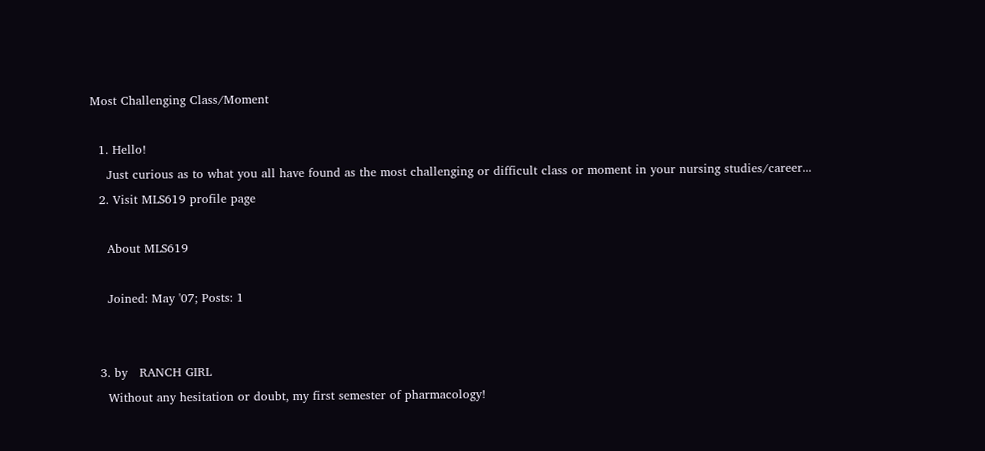Most Challenging Class/Moment

  1. Hello!
    Just curious as to what you all have found as the most challenging or difficult class or moment in your nursing studies/career...
  2. Visit MLS619 profile page

    About MLS619

    Joined: May '07; Posts: 1


  3. by   RANCH GIRL
    Without any hesitation or doubt, my first semester of pharmacology!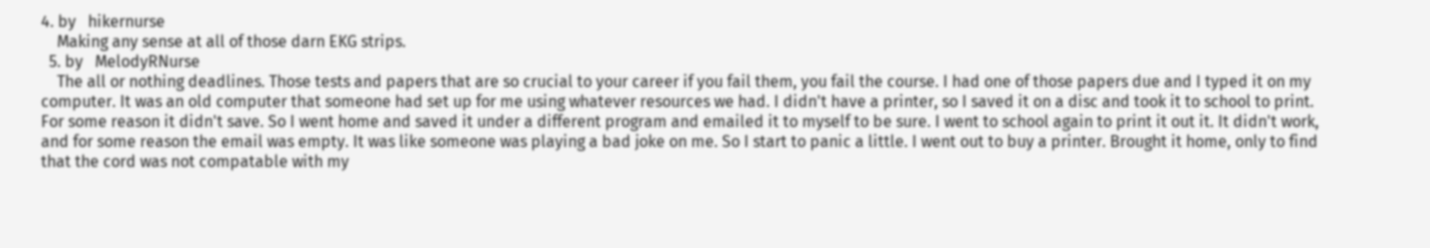4. by   hikernurse
    Making any sense at all of those darn EKG strips.
  5. by   MelodyRNurse
    The all or nothing deadlines. Those tests and papers that are so crucial to your career if you fail them, you fail the course. I had one of those papers due and I typed it on my computer. It was an old computer that someone had set up for me using whatever resources we had. I didn't have a printer, so I saved it on a disc and took it to school to print. For some reason it didn't save. So I went home and saved it under a different program and emailed it to myself to be sure. I went to school again to print it out it. It didn't work, and for some reason the email was empty. It was like someone was playing a bad joke on me. So I start to panic a little. I went out to buy a printer. Brought it home, only to find that the cord was not compatable with my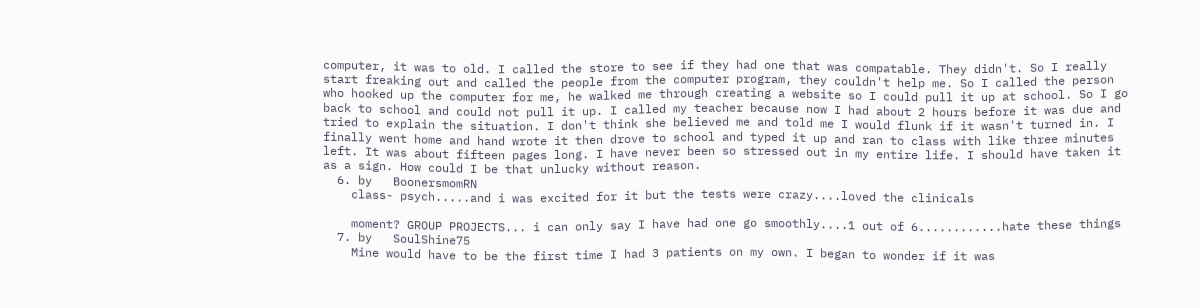computer, it was to old. I called the store to see if they had one that was compatable. They didn't. So I really start freaking out and called the people from the computer program, they couldn't help me. So I called the person who hooked up the computer for me, he walked me through creating a website so I could pull it up at school. So I go back to school and could not pull it up. I called my teacher because now I had about 2 hours before it was due and tried to explain the situation. I don't think she believed me and told me I would flunk if it wasn't turned in. I finally went home and hand wrote it then drove to school and typed it up and ran to class with like three minutes left. It was about fifteen pages long. I have never been so stressed out in my entire life. I should have taken it as a sign. How could I be that unlucky without reason.
  6. by   BoonersmomRN
    class- psych.....and i was excited for it but the tests were crazy....loved the clinicals

    moment? GROUP PROJECTS... i can only say I have had one go smoothly....1 out of 6............hate these things
  7. by   SoulShine75
    Mine would have to be the first time I had 3 patients on my own. I began to wonder if it was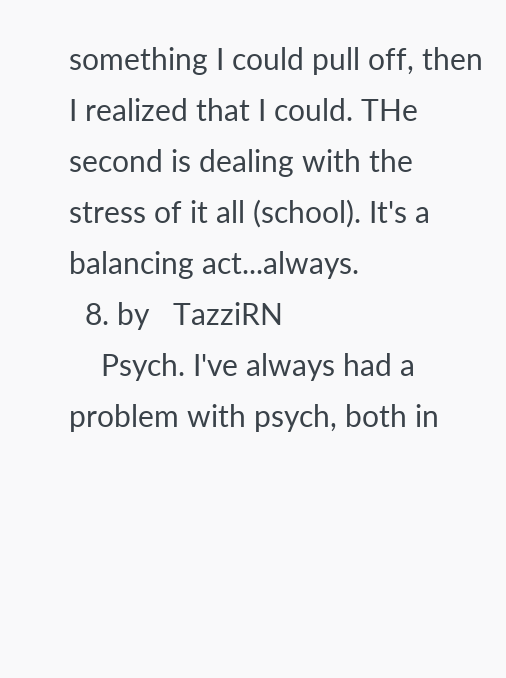something I could pull off, then I realized that I could. THe second is dealing with the stress of it all (school). It's a balancing act...always.
  8. by   TazziRN
    Psych. I've always had a problem with psych, both in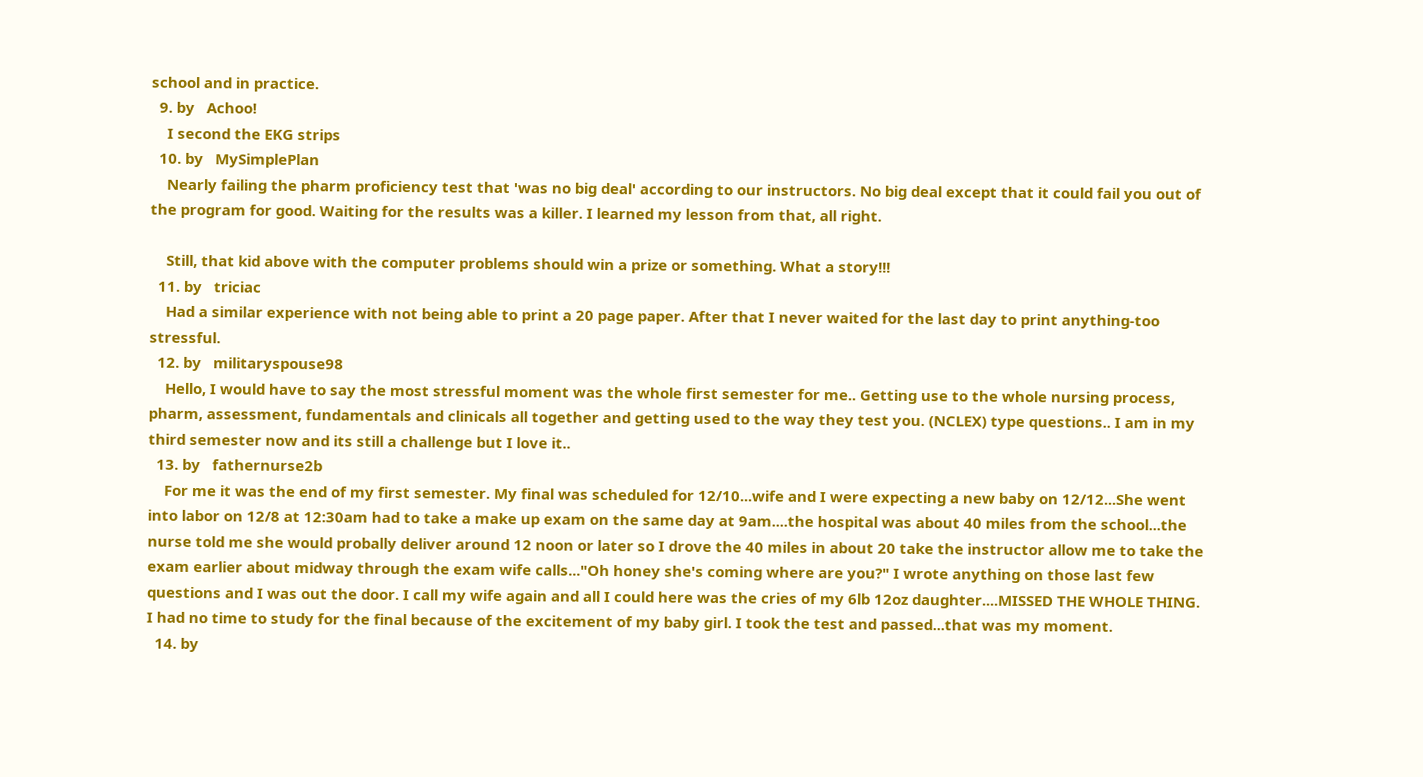school and in practice.
  9. by   Achoo!
    I second the EKG strips
  10. by   MySimplePlan
    Nearly failing the pharm proficiency test that 'was no big deal' according to our instructors. No big deal except that it could fail you out of the program for good. Waiting for the results was a killer. I learned my lesson from that, all right.

    Still, that kid above with the computer problems should win a prize or something. What a story!!!
  11. by   triciac
    Had a similar experience with not being able to print a 20 page paper. After that I never waited for the last day to print anything-too stressful.
  12. by   militaryspouse98
    Hello, I would have to say the most stressful moment was the whole first semester for me.. Getting use to the whole nursing process, pharm, assessment, fundamentals and clinicals all together and getting used to the way they test you. (NCLEX) type questions.. I am in my third semester now and its still a challenge but I love it..
  13. by   fathernurse2b
    For me it was the end of my first semester. My final was scheduled for 12/10...wife and I were expecting a new baby on 12/12...She went into labor on 12/8 at 12:30am had to take a make up exam on the same day at 9am....the hospital was about 40 miles from the school...the nurse told me she would probally deliver around 12 noon or later so I drove the 40 miles in about 20 take the instructor allow me to take the exam earlier about midway through the exam wife calls..."Oh honey she's coming where are you?" I wrote anything on those last few questions and I was out the door. I call my wife again and all I could here was the cries of my 6lb 12oz daughter....MISSED THE WHOLE THING. I had no time to study for the final because of the excitement of my baby girl. I took the test and passed...that was my moment.
  14. by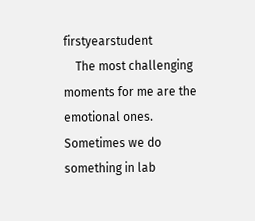firstyearstudent
    The most challenging moments for me are the emotional ones. Sometimes we do something in lab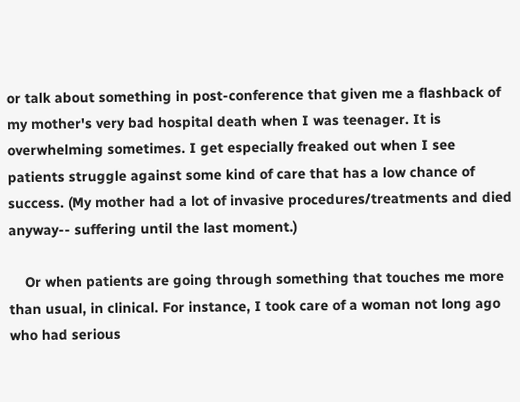or talk about something in post-conference that given me a flashback of my mother's very bad hospital death when I was teenager. It is overwhelming sometimes. I get especially freaked out when I see patients struggle against some kind of care that has a low chance of success. (My mother had a lot of invasive procedures/treatments and died anyway-- suffering until the last moment.)

    Or when patients are going through something that touches me more than usual, in clinical. For instance, I took care of a woman not long ago who had serious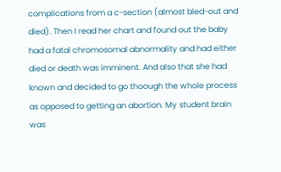complications from a c-section (almost bled-out and died). Then I read her chart and found out the baby had a fatal chromosomal abnormality and had either died or death was imminent. And also that she had known and decided to go thoough the whole process as opposed to getting an abortion. My student brain was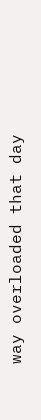way overloaded that day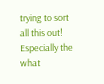trying to sort all this out! Especially the what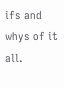ifs and whys of it all.